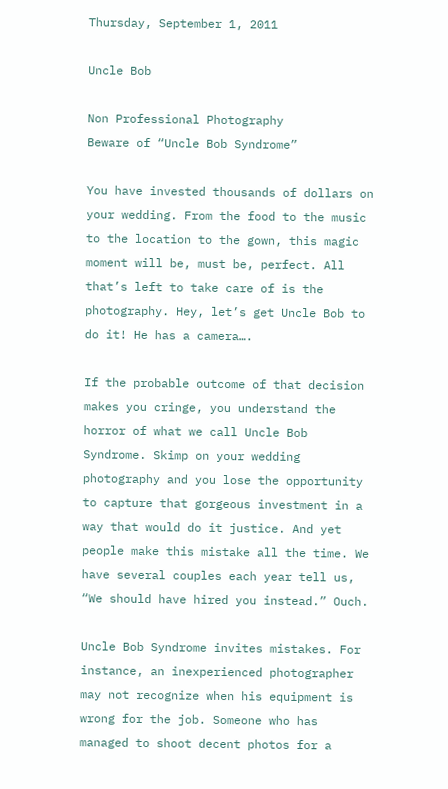Thursday, September 1, 2011

Uncle Bob

Non Professional Photography
Beware of “Uncle Bob Syndrome”

You have invested thousands of dollars on your wedding. From the food to the music to the location to the gown, this magic moment will be, must be, perfect. All that’s left to take care of is the photography. Hey, let’s get Uncle Bob to do it! He has a camera….

If the probable outcome of that decision makes you cringe, you understand the horror of what we call Uncle Bob Syndrome. Skimp on your wedding photography and you lose the opportunity to capture that gorgeous investment in a way that would do it justice. And yet people make this mistake all the time. We have several couples each year tell us, “We should have hired you instead.” Ouch.

Uncle Bob Syndrome invites mistakes. For instance, an inexperienced photographer may not recognize when his equipment is wrong for the job. Someone who has managed to shoot decent photos for a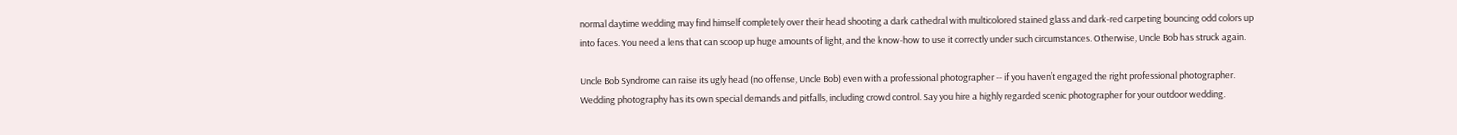normal daytime wedding may find himself completely over their head shooting a dark cathedral with multicolored stained glass and dark-red carpeting bouncing odd colors up into faces. You need a lens that can scoop up huge amounts of light, and the know-how to use it correctly under such circumstances. Otherwise, Uncle Bob has struck again.

Uncle Bob Syndrome can raise its ugly head (no offense, Uncle Bob) even with a professional photographer -- if you haven’t engaged the right professional photographer. Wedding photography has its own special demands and pitfalls, including crowd control. Say you hire a highly regarded scenic photographer for your outdoor wedding.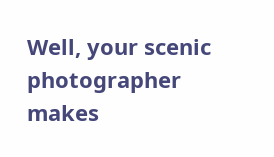Well, your scenic photographer makes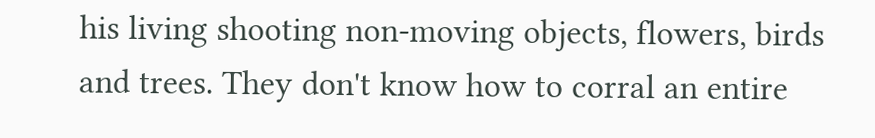his living shooting non-moving objects, flowers, birds and trees. They don't know how to corral an entire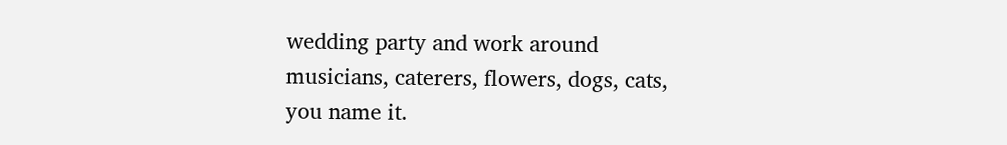wedding party and work around musicians, caterers, flowers, dogs, cats, you name it.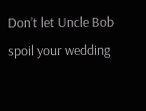Don’t let Uncle Bob spoil your wedding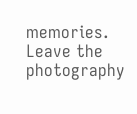memories. Leave the photography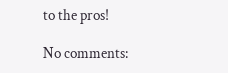to the pros!

No comments: